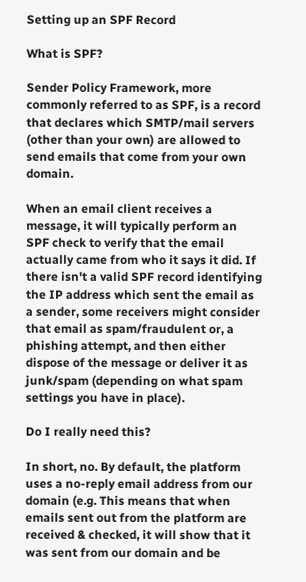Setting up an SPF Record

What is SPF?

Sender Policy Framework, more commonly referred to as SPF, is a record that declares which SMTP/mail servers (other than your own) are allowed to send emails that come from your own domain.

When an email client receives a message, it will typically perform an SPF check to verify that the email actually came from who it says it did. If there isn't a valid SPF record identifying the IP address which sent the email as a sender, some receivers might consider that email as spam/fraudulent or, a phishing attempt, and then either dispose of the message or deliver it as junk/spam (depending on what spam settings you have in place).

Do I really need this?

In short, no. By default, the platform uses a no-reply email address from our domain (e.g. This means that when emails sent out from the platform are received & checked, it will show that it was sent from our domain and be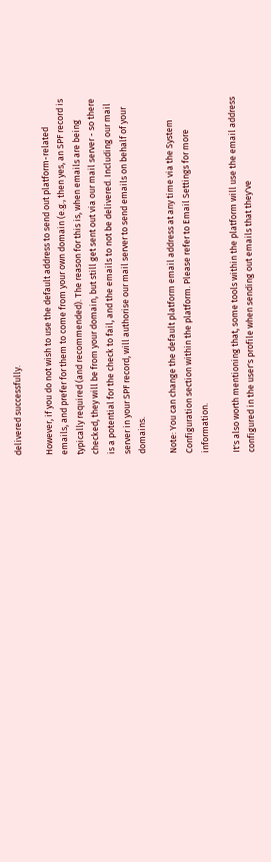delivered successfully.

However, if you do not wish to use the default address to send out platform-related emails, and prefer for them to come from your own domain (e.g., then yes, an SPF record is typically required (and recommended). The reason for this is, when emails are being checked, they will be from your domain, but still get sent out via our mail server - so there is a potential for the check to fail, and the emails to not be delivered. Including our mail server in your SPF record, will authorise our mail server to send emails on behalf of your domains.

Note: You can change the default platform email address at any time via the System Configuration section within the platform. Please refer to Email Settings for more information.

It's also worth mentioning that, some tools within the platform will use the email address configured in the user's profile when sending out emails that they've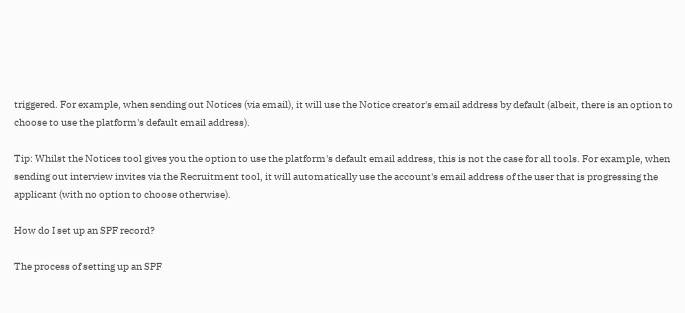triggered. For example, when sending out Notices (via email), it will use the Notice creator's email address by default (albeit, there is an option to choose to use the platform's default email address).

Tip: Whilst the Notices tool gives you the option to use the platform's default email address, this is not the case for all tools. For example, when sending out interview invites via the Recruitment tool, it will automatically use the account's email address of the user that is progressing the applicant (with no option to choose otherwise).

How do I set up an SPF record?

The process of setting up an SPF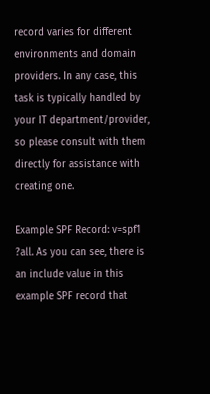record varies for different environments and domain providers. In any case, this task is typically handled by your IT department/provider, so please consult with them directly for assistance with creating one.

Example SPF Record: v=spf1 ?all. As you can see, there is an include value in this example SPF record that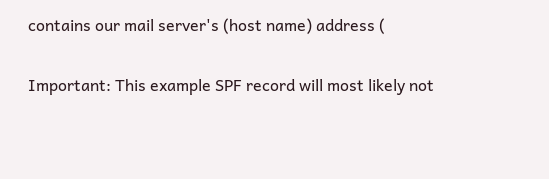contains our mail server's (host name) address (

Important: This example SPF record will most likely not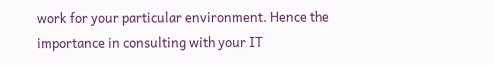work for your particular environment. Hence the importance in consulting with your IT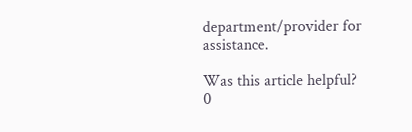department/provider for assistance.

Was this article helpful?
0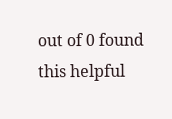out of 0 found this helpful